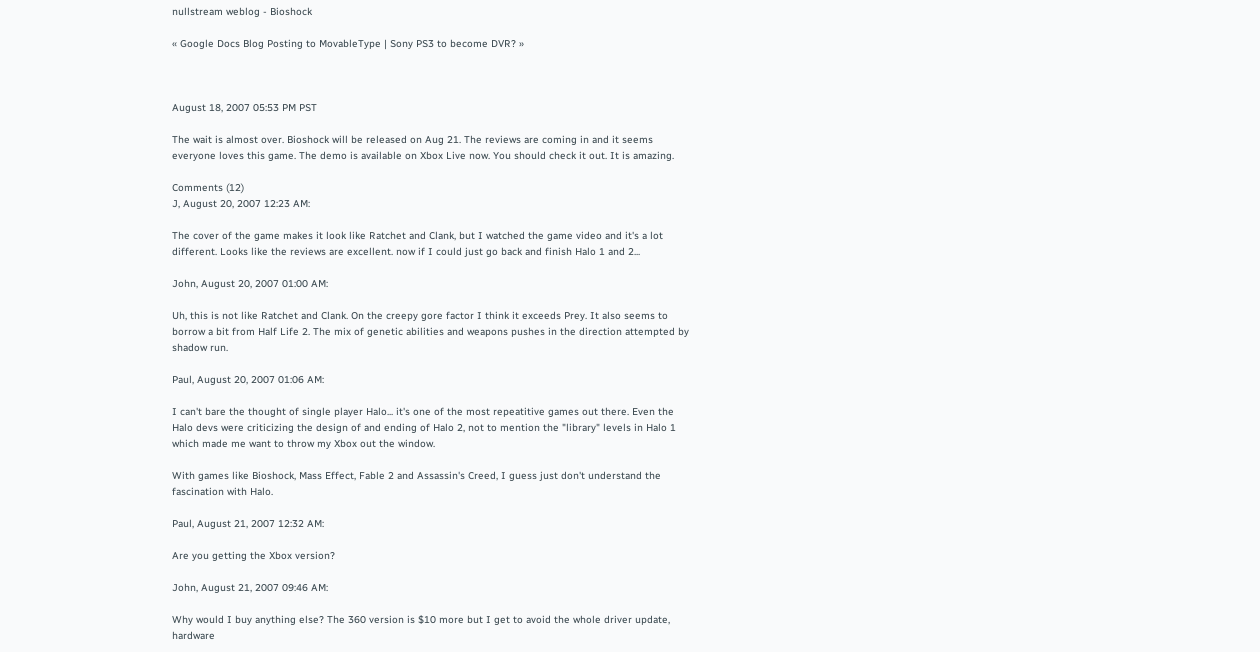nullstream weblog - Bioshock

« Google Docs Blog Posting to MovableType | Sony PS3 to become DVR? »



August 18, 2007 05:53 PM PST

The wait is almost over. Bioshock will be released on Aug 21. The reviews are coming in and it seems everyone loves this game. The demo is available on Xbox Live now. You should check it out. It is amazing.

Comments (12)
J, August 20, 2007 12:23 AM:

The cover of the game makes it look like Ratchet and Clank, but I watched the game video and it's a lot different. Looks like the reviews are excellent. now if I could just go back and finish Halo 1 and 2...

John, August 20, 2007 01:00 AM:

Uh, this is not like Ratchet and Clank. On the creepy gore factor I think it exceeds Prey. It also seems to borrow a bit from Half Life 2. The mix of genetic abilities and weapons pushes in the direction attempted by shadow run.

Paul, August 20, 2007 01:06 AM:

I can't bare the thought of single player Halo... it's one of the most repeatitive games out there. Even the Halo devs were criticizing the design of and ending of Halo 2, not to mention the "library" levels in Halo 1 which made me want to throw my Xbox out the window.

With games like Bioshock, Mass Effect, Fable 2 and Assassin's Creed, I guess just don't understand the fascination with Halo.

Paul, August 21, 2007 12:32 AM:

Are you getting the Xbox version?

John, August 21, 2007 09:46 AM:

Why would I buy anything else? The 360 version is $10 more but I get to avoid the whole driver update, hardware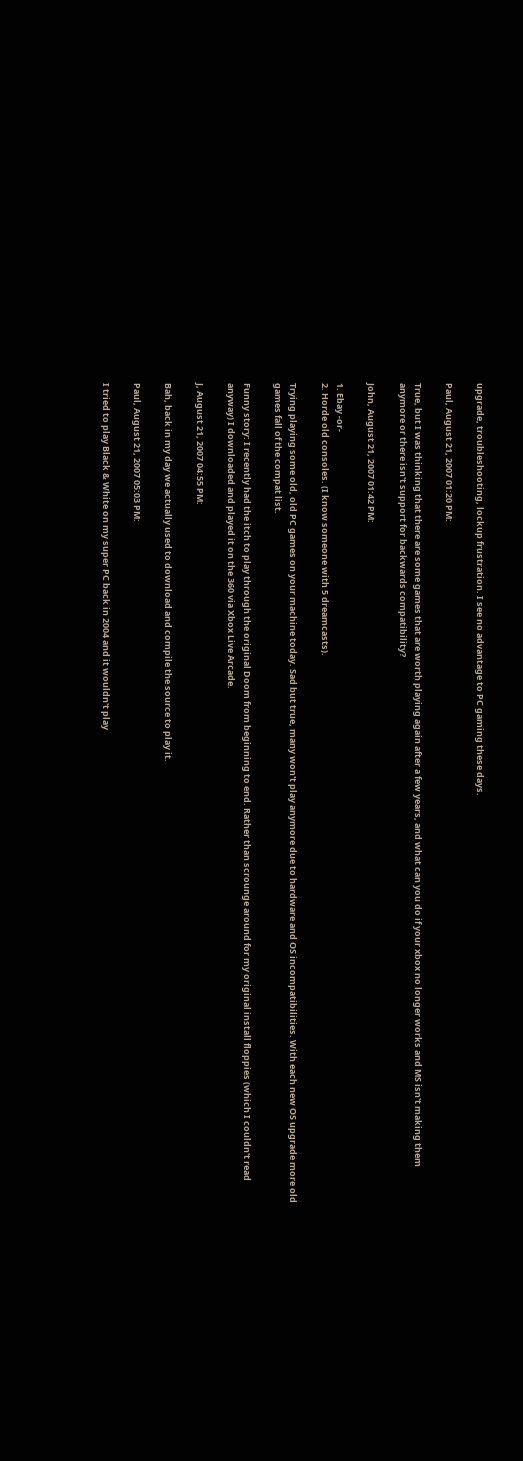upgrade, troubleshooting, lockup frustration. I see no advantage to PC gaming these days.

Paul, August 21, 2007 01:20 PM:

True, but I was thinking that there are some games that are worth playing again after a few years, and what can you do if your xbox no longer works and MS isn't making them anymore or there isn't support for backwards compatibility?

John, August 21, 2007 01:42 PM:

1. Ebay -or-
2. Horde old consoles. (I know someone with 5 dreamcasts).

Trying playing some old, old PC games on your machine today. Sad but true, many won't play anymore due to hardware and OS incompatibilities. With each new OS upgrade more old games fall of the compat list.

Funny story: I recently had the itch to play through the original Doom from beginning to end. Rather than scrounge around for my original install floppies (which I couldn't read anyway) I downloaded and played it on the 360 via Xbox Live Arcade.

J, August 21, 2007 04:55 PM:

Bah, back in my day we actually used to download and compile the source to play it.

Paul, August 21, 2007 05:03 PM:

I tried to play Black & White on my super PC back in 2004 and it wouldn't play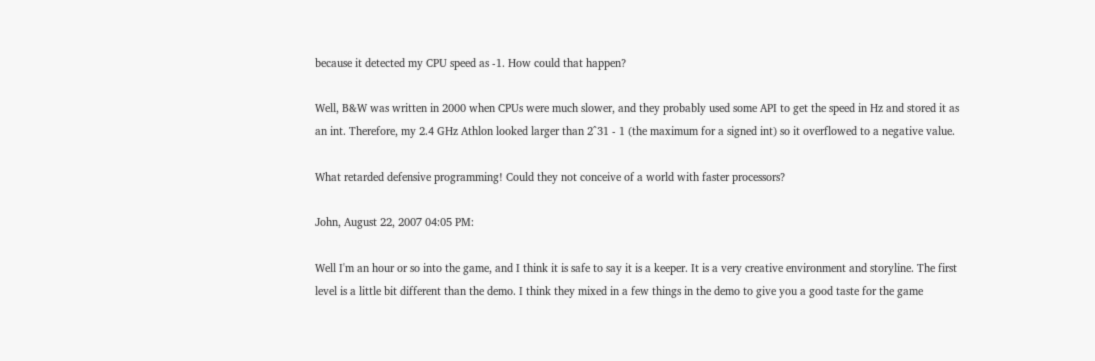because it detected my CPU speed as -1. How could that happen?

Well, B&W was written in 2000 when CPUs were much slower, and they probably used some API to get the speed in Hz and stored it as an int. Therefore, my 2.4 GHz Athlon looked larger than 2^31 - 1 (the maximum for a signed int) so it overflowed to a negative value.

What retarded defensive programming! Could they not conceive of a world with faster processors?

John, August 22, 2007 04:05 PM:

Well I'm an hour or so into the game, and I think it is safe to say it is a keeper. It is a very creative environment and storyline. The first level is a little bit different than the demo. I think they mixed in a few things in the demo to give you a good taste for the game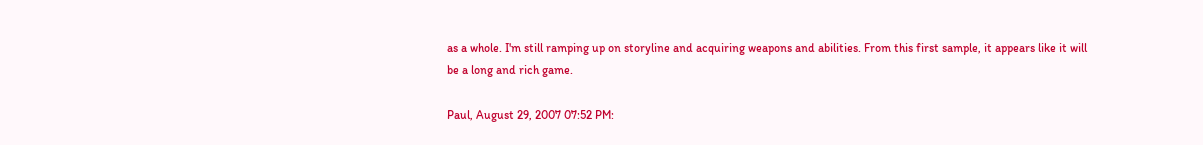as a whole. I'm still ramping up on storyline and acquiring weapons and abilities. From this first sample, it appears like it will be a long and rich game.

Paul, August 29, 2007 07:52 PM: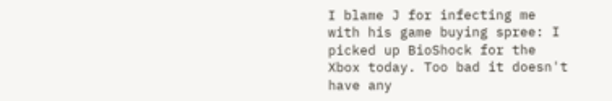I blame J for infecting me with his game buying spree: I picked up BioShock for the Xbox today. Too bad it doesn't have any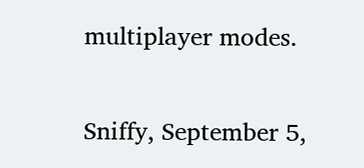multiplayer modes.

Sniffy, September 5,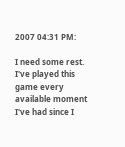2007 04:31 PM:

I need some rest. I've played this game every available moment I've had since I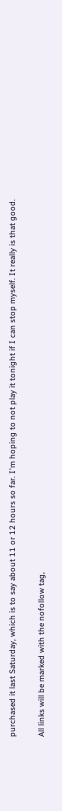purchased it last Saturday, which is to say about 11 or 12 hours so far. I'm hoping to not play it tonight if I can stop myself. It really is that good.

All links will be marked with the nofollow tag,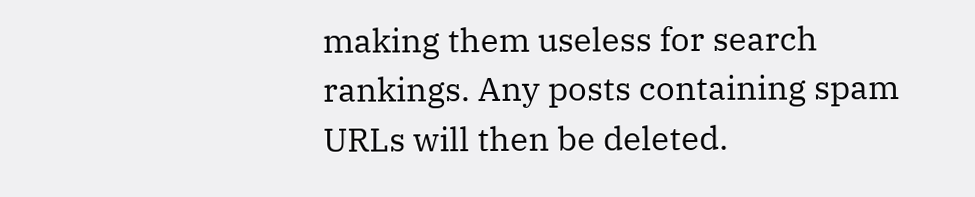making them useless for search rankings. Any posts containing spam URLs will then be deleted.